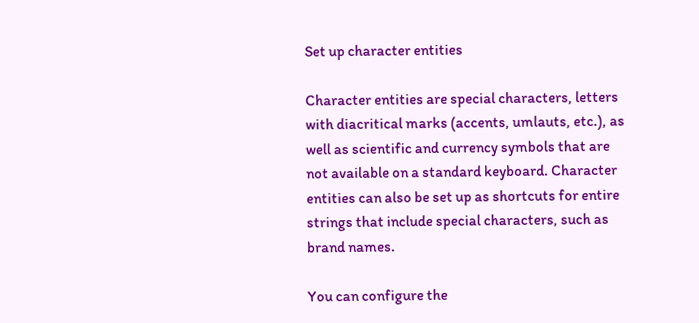Set up character entities

Character entities are special characters, letters with diacritical marks (accents, umlauts, etc.), as well as scientific and currency symbols that are not available on a standard keyboard. Character entities can also be set up as shortcuts for entire strings that include special characters, such as brand names.

You can configure the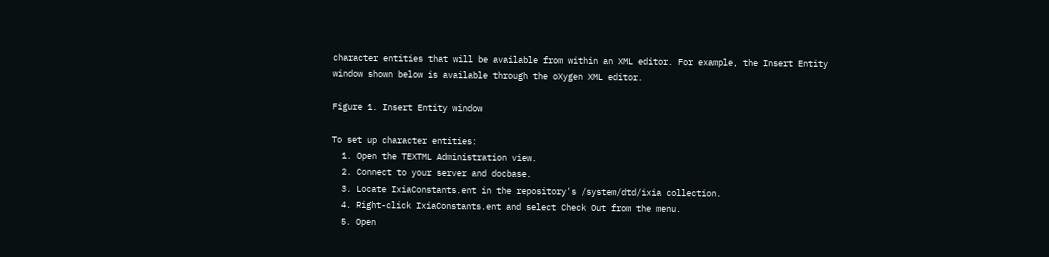character entities that will be available from within an XML editor. For example, the Insert Entity window shown below is available through the oXygen XML editor.

Figure 1. Insert Entity window

To set up character entities:
  1. Open the TEXTML Administration view.
  2. Connect to your server and docbase.
  3. Locate IxiaConstants.ent in the repository's /system/dtd/ixia collection.
  4. Right-click IxiaConstants.ent and select Check Out from the menu.
  5. Open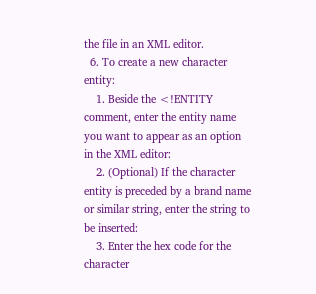the file in an XML editor.
  6. To create a new character entity:
    1. Beside the <!ENTITY comment, enter the entity name you want to appear as an option in the XML editor:
    2. (Optional) If the character entity is preceded by a brand name or similar string, enter the string to be inserted:
    3. Enter the hex code for the character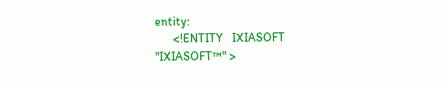entity:
      <!ENTITY   IXIASOFT "IXIASOFT™" >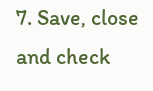7. Save, close and check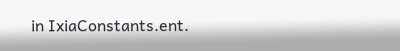in IxiaConstants.ent.